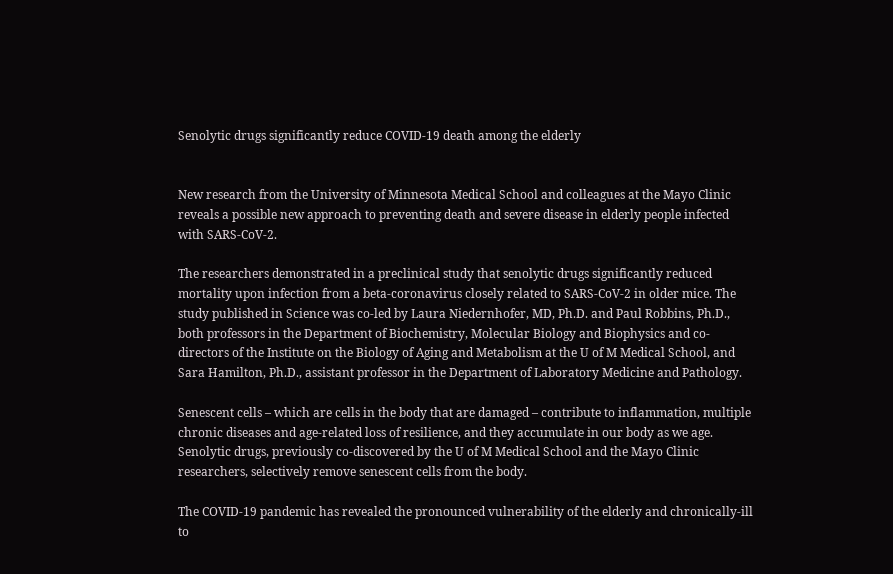Senolytic drugs significantly reduce COVID-19 death among the elderly


New research from the University of Minnesota Medical School and colleagues at the Mayo Clinic reveals a possible new approach to preventing death and severe disease in elderly people infected with SARS-CoV-2.

The researchers demonstrated in a preclinical study that senolytic drugs significantly reduced mortality upon infection from a beta-coronavirus closely related to SARS-CoV-2 in older mice. The study published in Science was co-led by Laura Niedernhofer, MD, Ph.D. and Paul Robbins, Ph.D., both professors in the Department of Biochemistry, Molecular Biology and Biophysics and co-directors of the Institute on the Biology of Aging and Metabolism at the U of M Medical School, and Sara Hamilton, Ph.D., assistant professor in the Department of Laboratory Medicine and Pathology.

Senescent cells – which are cells in the body that are damaged – contribute to inflammation, multiple chronic diseases and age-related loss of resilience, and they accumulate in our body as we age. Senolytic drugs, previously co-discovered by the U of M Medical School and the Mayo Clinic researchers, selectively remove senescent cells from the body.

The COVID-19 pandemic has revealed the pronounced vulnerability of the elderly and chronically-ill to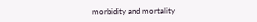morbidity and mortality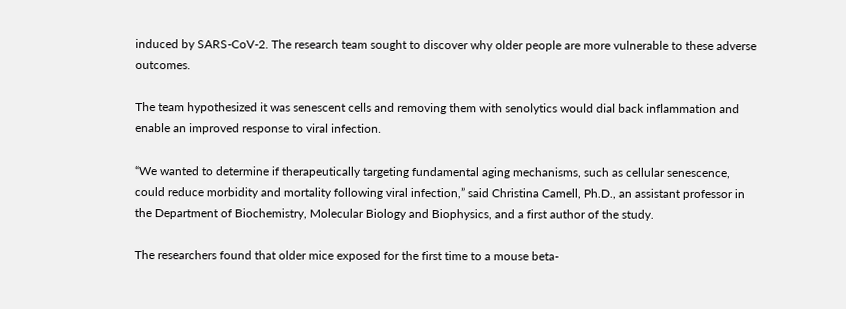induced by SARS-CoV-2. The research team sought to discover why older people are more vulnerable to these adverse outcomes.

The team hypothesized it was senescent cells and removing them with senolytics would dial back inflammation and enable an improved response to viral infection.

“We wanted to determine if therapeutically targeting fundamental aging mechanisms, such as cellular senescence, could reduce morbidity and mortality following viral infection,” said Christina Camell, Ph.D., an assistant professor in the Department of Biochemistry, Molecular Biology and Biophysics, and a first author of the study.

The researchers found that older mice exposed for the first time to a mouse beta-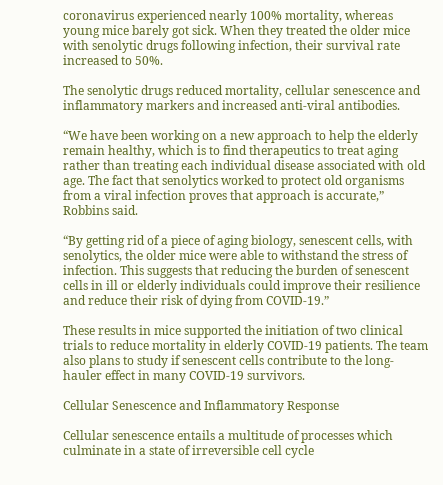coronavirus experienced nearly 100% mortality, whereas young mice barely got sick. When they treated the older mice with senolytic drugs following infection, their survival rate increased to 50%.

The senolytic drugs reduced mortality, cellular senescence and inflammatory markers and increased anti-viral antibodies.

“We have been working on a new approach to help the elderly remain healthy, which is to find therapeutics to treat aging rather than treating each individual disease associated with old age. The fact that senolytics worked to protect old organisms from a viral infection proves that approach is accurate,” Robbins said.

“By getting rid of a piece of aging biology, senescent cells, with senolytics, the older mice were able to withstand the stress of infection. This suggests that reducing the burden of senescent cells in ill or elderly individuals could improve their resilience and reduce their risk of dying from COVID-19.”

These results in mice supported the initiation of two clinical trials to reduce mortality in elderly COVID-19 patients. The team also plans to study if senescent cells contribute to the long-hauler effect in many COVID-19 survivors.

Cellular Senescence and Inflammatory Response

Cellular senescence entails a multitude of processes which culminate in a state of irreversible cell cycle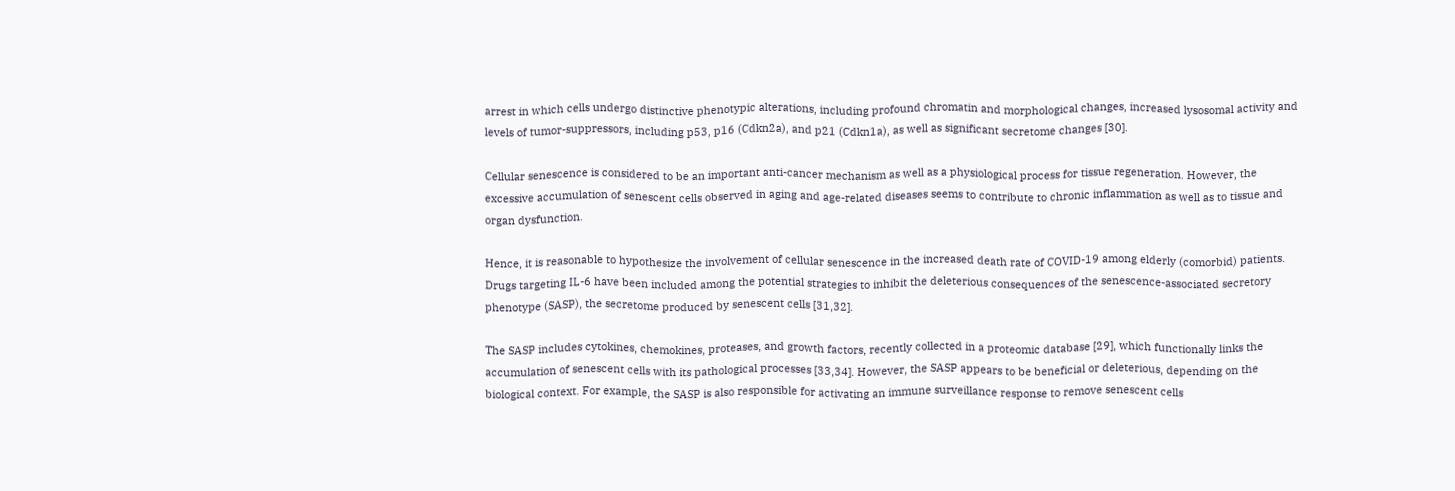arrest in which cells undergo distinctive phenotypic alterations, including profound chromatin and morphological changes, increased lysosomal activity and levels of tumor-suppressors, including p53, p16 (Cdkn2a), and p21 (Cdkn1a), as well as significant secretome changes [30].

Cellular senescence is considered to be an important anti-cancer mechanism as well as a physiological process for tissue regeneration. However, the excessive accumulation of senescent cells observed in aging and age-related diseases seems to contribute to chronic inflammation as well as to tissue and organ dysfunction.

Hence, it is reasonable to hypothesize the involvement of cellular senescence in the increased death rate of COVID-19 among elderly (comorbid) patients. Drugs targeting IL-6 have been included among the potential strategies to inhibit the deleterious consequences of the senescence-associated secretory phenotype (SASP), the secretome produced by senescent cells [31,32].

The SASP includes cytokines, chemokines, proteases, and growth factors, recently collected in a proteomic database [29], which functionally links the accumulation of senescent cells with its pathological processes [33,34]. However, the SASP appears to be beneficial or deleterious, depending on the biological context. For example, the SASP is also responsible for activating an immune surveillance response to remove senescent cells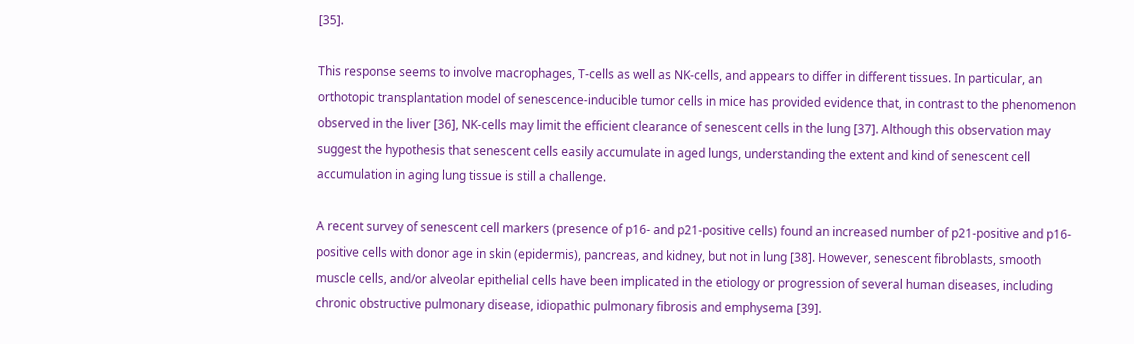[35].

This response seems to involve macrophages, T-cells as well as NK-cells, and appears to differ in different tissues. In particular, an orthotopic transplantation model of senescence-inducible tumor cells in mice has provided evidence that, in contrast to the phenomenon observed in the liver [36], NK-cells may limit the efficient clearance of senescent cells in the lung [37]. Although this observation may suggest the hypothesis that senescent cells easily accumulate in aged lungs, understanding the extent and kind of senescent cell accumulation in aging lung tissue is still a challenge.

A recent survey of senescent cell markers (presence of p16- and p21-positive cells) found an increased number of p21-positive and p16-positive cells with donor age in skin (epidermis), pancreas, and kidney, but not in lung [38]. However, senescent fibroblasts, smooth muscle cells, and/or alveolar epithelial cells have been implicated in the etiology or progression of several human diseases, including chronic obstructive pulmonary disease, idiopathic pulmonary fibrosis and emphysema [39].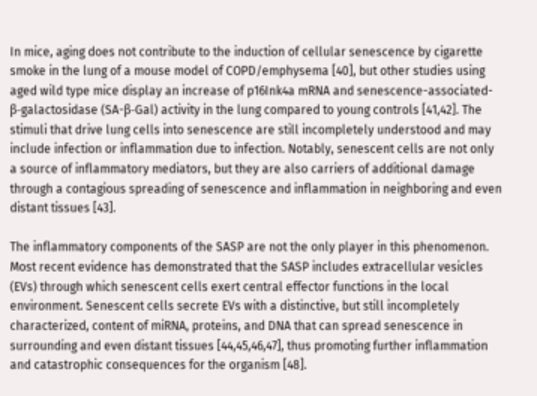In mice, aging does not contribute to the induction of cellular senescence by cigarette smoke in the lung of a mouse model of COPD/emphysema [40], but other studies using aged wild type mice display an increase of p16Ink4a mRNA and senescence-associated-β-galactosidase (SA-β-Gal) activity in the lung compared to young controls [41,42]. The stimuli that drive lung cells into senescence are still incompletely understood and may include infection or inflammation due to infection. Notably, senescent cells are not only a source of inflammatory mediators, but they are also carriers of additional damage through a contagious spreading of senescence and inflammation in neighboring and even distant tissues [43].

The inflammatory components of the SASP are not the only player in this phenomenon. Most recent evidence has demonstrated that the SASP includes extracellular vesicles (EVs) through which senescent cells exert central effector functions in the local environment. Senescent cells secrete EVs with a distinctive, but still incompletely characterized, content of miRNA, proteins, and DNA that can spread senescence in surrounding and even distant tissues [44,45,46,47], thus promoting further inflammation and catastrophic consequences for the organism [48].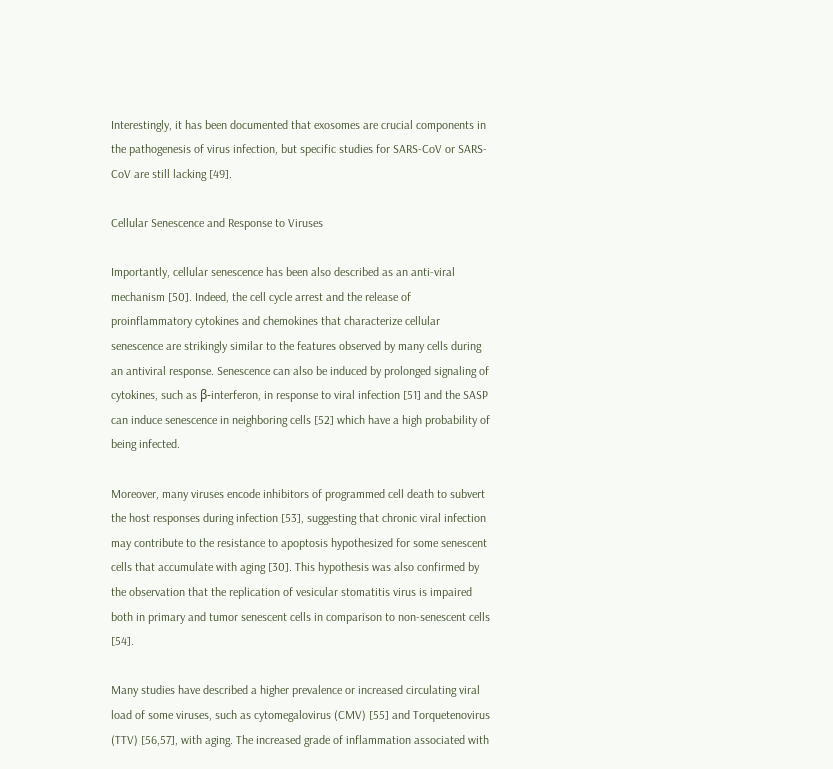Interestingly, it has been documented that exosomes are crucial components in the pathogenesis of virus infection, but specific studies for SARS-CoV or SARS-CoV are still lacking [49].

Cellular Senescence and Response to Viruses

Importantly, cellular senescence has been also described as an anti-viral mechanism [50]. Indeed, the cell cycle arrest and the release of proinflammatory cytokines and chemokines that characterize cellular senescence are strikingly similar to the features observed by many cells during an antiviral response. Senescence can also be induced by prolonged signaling of cytokines, such as β-interferon, in response to viral infection [51] and the SASP can induce senescence in neighboring cells [52] which have a high probability of being infected.

Moreover, many viruses encode inhibitors of programmed cell death to subvert the host responses during infection [53], suggesting that chronic viral infection may contribute to the resistance to apoptosis hypothesized for some senescent cells that accumulate with aging [30]. This hypothesis was also confirmed by the observation that the replication of vesicular stomatitis virus is impaired both in primary and tumor senescent cells in comparison to non-senescent cells [54].

Many studies have described a higher prevalence or increased circulating viral load of some viruses, such as cytomegalovirus (CMV) [55] and Torquetenovirus (TTV) [56,57], with aging. The increased grade of inflammation associated with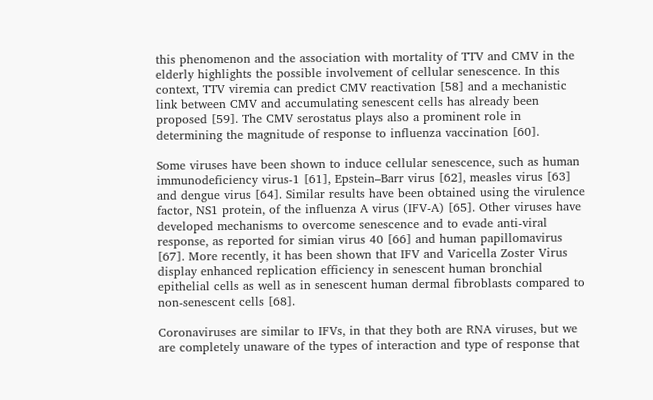this phenomenon and the association with mortality of TTV and CMV in the elderly highlights the possible involvement of cellular senescence. In this context, TTV viremia can predict CMV reactivation [58] and a mechanistic link between CMV and accumulating senescent cells has already been proposed [59]. The CMV serostatus plays also a prominent role in determining the magnitude of response to influenza vaccination [60].

Some viruses have been shown to induce cellular senescence, such as human immunodeficiency virus-1 [61], Epstein–Barr virus [62], measles virus [63] and dengue virus [64]. Similar results have been obtained using the virulence factor, NS1 protein, of the influenza A virus (IFV-A) [65]. Other viruses have developed mechanisms to overcome senescence and to evade anti-viral response, as reported for simian virus 40 [66] and human papillomavirus [67]. More recently, it has been shown that IFV and Varicella Zoster Virus display enhanced replication efficiency in senescent human bronchial epithelial cells as well as in senescent human dermal fibroblasts compared to non-senescent cells [68].

Coronaviruses are similar to IFVs, in that they both are RNA viruses, but we are completely unaware of the types of interaction and type of response that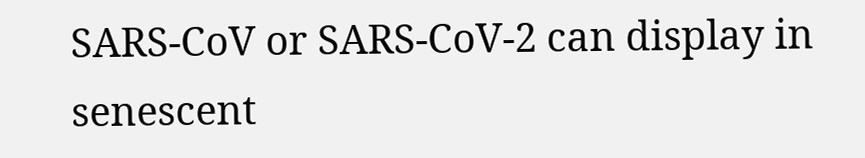SARS-CoV or SARS-CoV-2 can display in senescent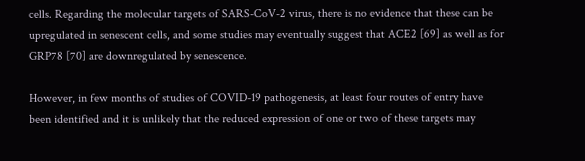cells. Regarding the molecular targets of SARS-CoV-2 virus, there is no evidence that these can be upregulated in senescent cells, and some studies may eventually suggest that ACE2 [69] as well as for GRP78 [70] are downregulated by senescence.

However, in few months of studies of COVID-19 pathogenesis, at least four routes of entry have been identified and it is unlikely that the reduced expression of one or two of these targets may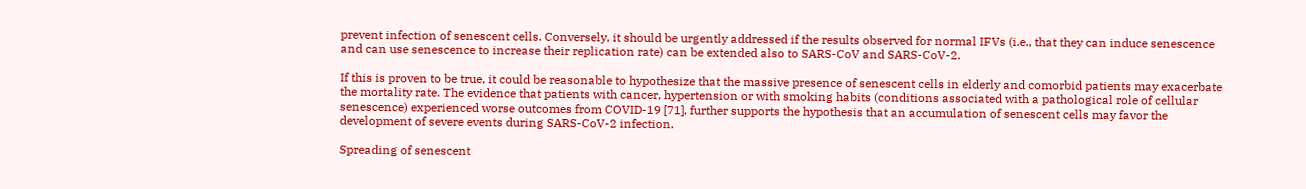prevent infection of senescent cells. Conversely, it should be urgently addressed if the results observed for normal IFVs (i.e., that they can induce senescence and can use senescence to increase their replication rate) can be extended also to SARS-CoV and SARS-CoV-2.

If this is proven to be true, it could be reasonable to hypothesize that the massive presence of senescent cells in elderly and comorbid patients may exacerbate the mortality rate. The evidence that patients with cancer, hypertension or with smoking habits (conditions associated with a pathological role of cellular senescence) experienced worse outcomes from COVID-19 [71], further supports the hypothesis that an accumulation of senescent cells may favor the development of severe events during SARS-CoV-2 infection.

Spreading of senescent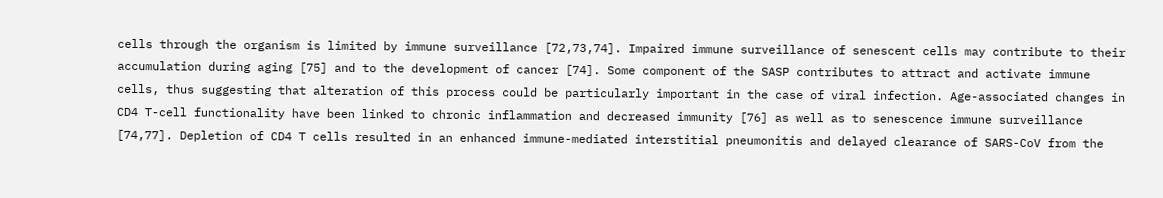cells through the organism is limited by immune surveillance [72,73,74]. Impaired immune surveillance of senescent cells may contribute to their accumulation during aging [75] and to the development of cancer [74]. Some component of the SASP contributes to attract and activate immune cells, thus suggesting that alteration of this process could be particularly important in the case of viral infection. Age-associated changes in CD4 T-cell functionality have been linked to chronic inflammation and decreased immunity [76] as well as to senescence immune surveillance [74,77]. Depletion of CD4 T cells resulted in an enhanced immune-mediated interstitial pneumonitis and delayed clearance of SARS-CoV from the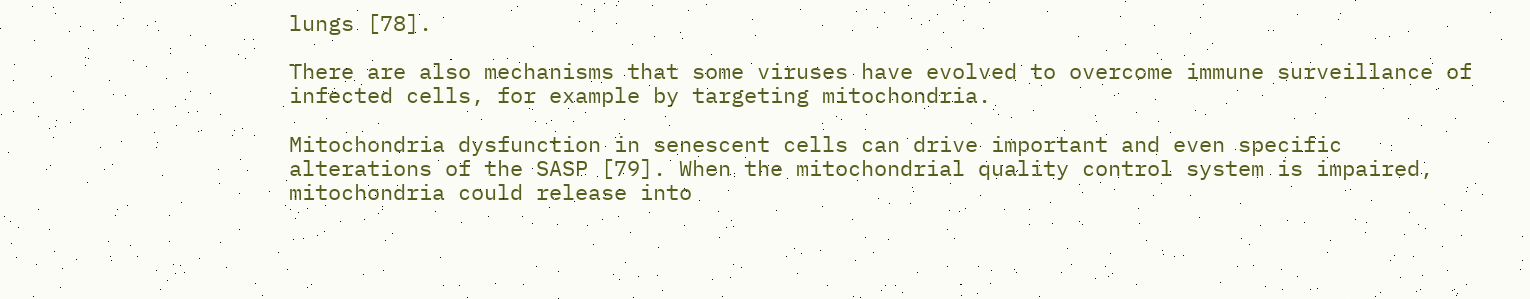lungs [78].

There are also mechanisms that some viruses have evolved to overcome immune surveillance of infected cells, for example by targeting mitochondria.

Mitochondria dysfunction in senescent cells can drive important and even specific alterations of the SASP [79]. When the mitochondrial quality control system is impaired, mitochondria could release into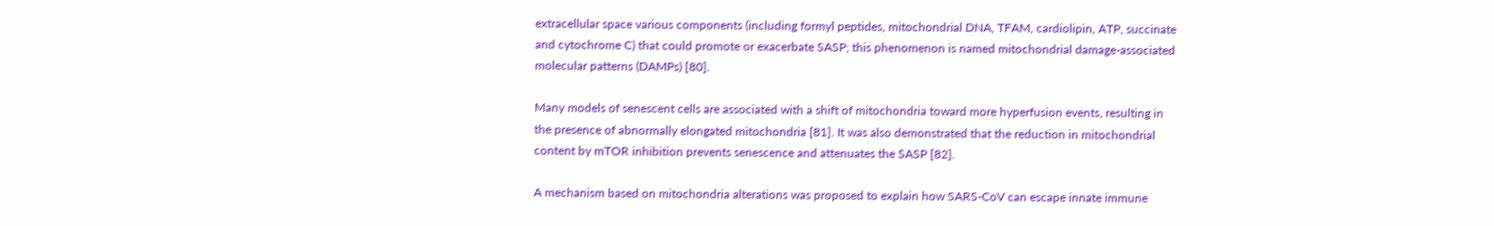extracellular space various components (including formyl peptides, mitochondrial DNA, TFAM, cardiolipin, ATP, succinate and cytochrome C) that could promote or exacerbate SASP; this phenomenon is named mitochondrial damage-associated molecular patterns (DAMPs) [80].

Many models of senescent cells are associated with a shift of mitochondria toward more hyperfusion events, resulting in the presence of abnormally elongated mitochondria [81]. It was also demonstrated that the reduction in mitochondrial content by mTOR inhibition prevents senescence and attenuates the SASP [82].

A mechanism based on mitochondria alterations was proposed to explain how SARS-CoV can escape innate immune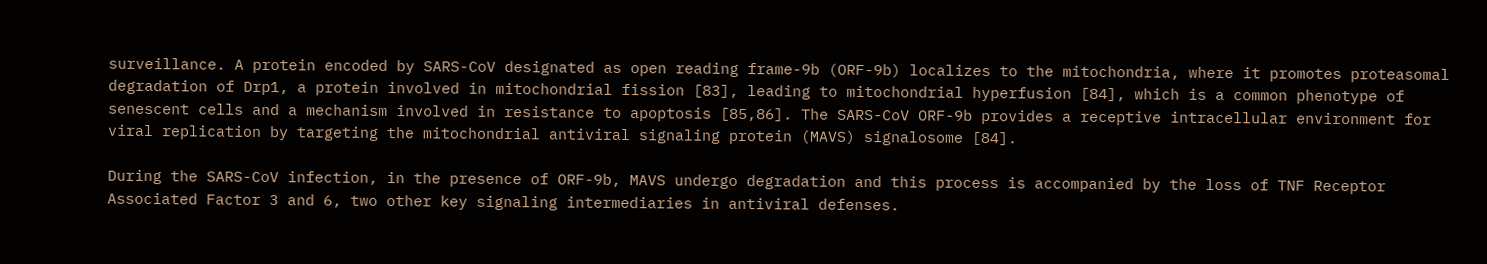surveillance. A protein encoded by SARS-CoV designated as open reading frame-9b (ORF-9b) localizes to the mitochondria, where it promotes proteasomal degradation of Drp1, a protein involved in mitochondrial fission [83], leading to mitochondrial hyperfusion [84], which is a common phenotype of senescent cells and a mechanism involved in resistance to apoptosis [85,86]. The SARS-CoV ORF-9b provides a receptive intracellular environment for viral replication by targeting the mitochondrial antiviral signaling protein (MAVS) signalosome [84].

During the SARS-CoV infection, in the presence of ORF-9b, MAVS undergo degradation and this process is accompanied by the loss of TNF Receptor Associated Factor 3 and 6, two other key signaling intermediaries in antiviral defenses.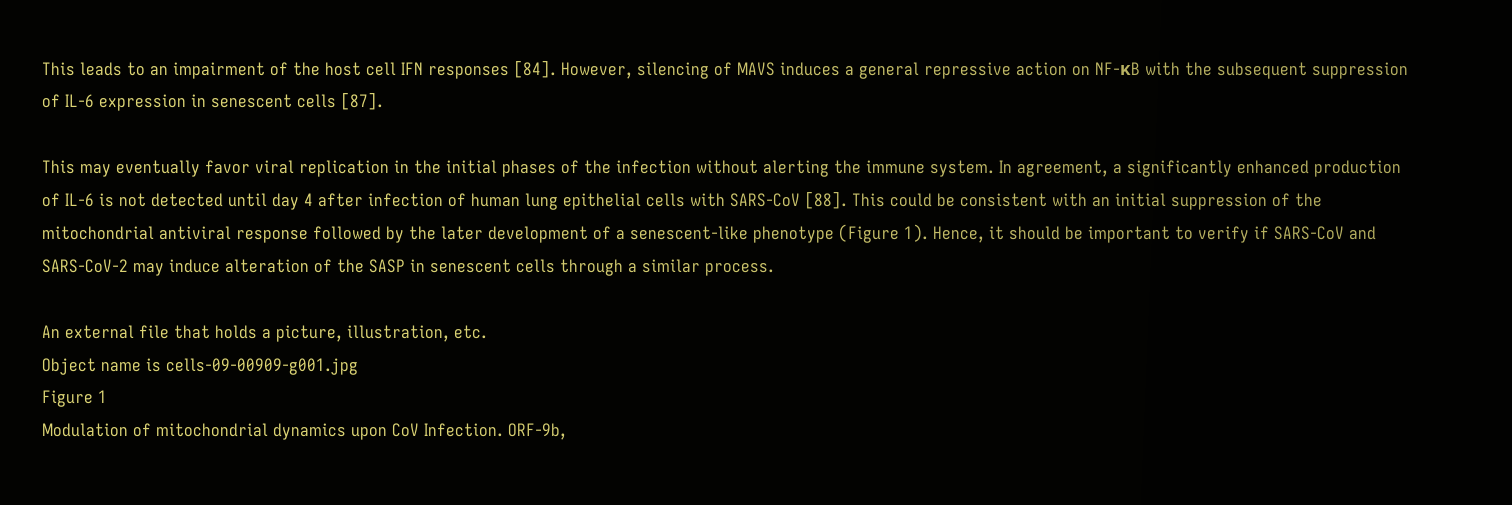This leads to an impairment of the host cell IFN responses [84]. However, silencing of MAVS induces a general repressive action on NF-κB with the subsequent suppression of IL-6 expression in senescent cells [87].

This may eventually favor viral replication in the initial phases of the infection without alerting the immune system. In agreement, a significantly enhanced production of IL-6 is not detected until day 4 after infection of human lung epithelial cells with SARS-CoV [88]. This could be consistent with an initial suppression of the mitochondrial antiviral response followed by the later development of a senescent-like phenotype (Figure 1). Hence, it should be important to verify if SARS-CoV and SARS-CoV-2 may induce alteration of the SASP in senescent cells through a similar process.

An external file that holds a picture, illustration, etc.
Object name is cells-09-00909-g001.jpg
Figure 1
Modulation of mitochondrial dynamics upon CoV Infection. ORF-9b,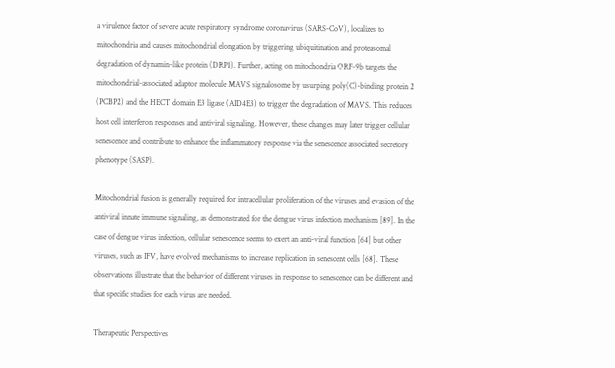a virulence factor of severe acute respiratory syndrome coronavirus (SARS-CoV), localizes to mitochondria and causes mitochondrial elongation by triggering ubiquitination and proteasomal degradation of dynamin-like protein (DRP1). Further, acting on mitochondria ORF-9b targets the mitochondrial-associated adaptor molecule MAVS signalosome by usurping poly(C)-binding protein 2 (PCBP2) and the HECT domain E3 ligase (AID4E3) to trigger the degradation of MAVS. This reduces host cell interferon responses and antiviral signaling. However, these changes may later trigger cellular senescence and contribute to enhance the inflammatory response via the senescence associated secretory phenotype (SASP).

Mitochondrial fusion is generally required for intracellular proliferation of the viruses and evasion of the antiviral innate immune signaling, as demonstrated for the dengue virus infection mechanism [89]. In the case of dengue virus infection, cellular senescence seems to exert an anti-viral function [64] but other viruses, such as IFV, have evolved mechanisms to increase replication in senescent cells [68]. These observations illustrate that the behavior of different viruses in response to senescence can be different and that specific studies for each virus are needed.

Therapeutic Perspectives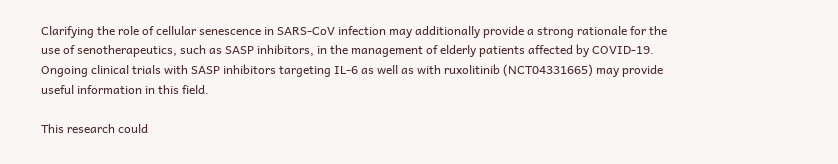Clarifying the role of cellular senescence in SARS-CoV infection may additionally provide a strong rationale for the use of senotherapeutics, such as SASP inhibitors, in the management of elderly patients affected by COVID-19. Ongoing clinical trials with SASP inhibitors targeting IL-6 as well as with ruxolitinib (NCT04331665) may provide useful information in this field.

This research could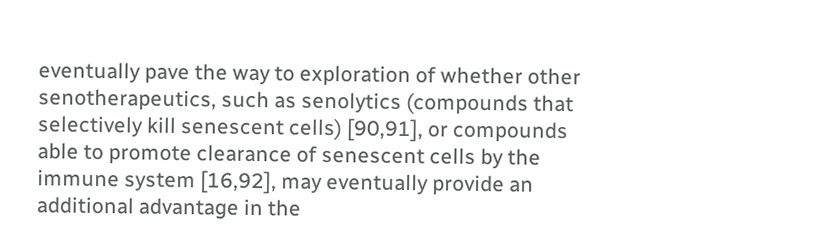eventually pave the way to exploration of whether other senotherapeutics, such as senolytics (compounds that selectively kill senescent cells) [90,91], or compounds able to promote clearance of senescent cells by the immune system [16,92], may eventually provide an additional advantage in the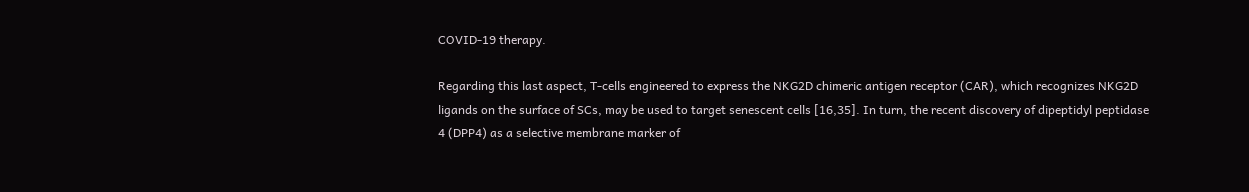COVID-19 therapy.

Regarding this last aspect, T-cells engineered to express the NKG2D chimeric antigen receptor (CAR), which recognizes NKG2D ligands on the surface of SCs, may be used to target senescent cells [16,35]. In turn, the recent discovery of dipeptidyl peptidase 4 (DPP4) as a selective membrane marker of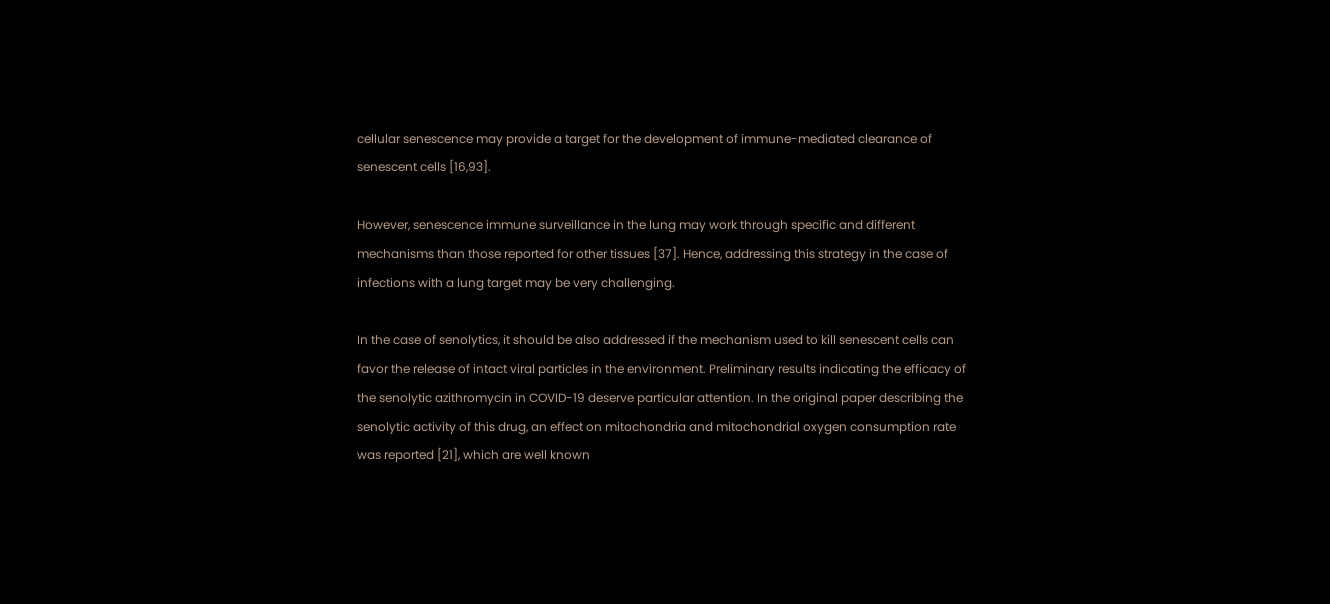cellular senescence may provide a target for the development of immune-mediated clearance of senescent cells [16,93].

However, senescence immune surveillance in the lung may work through specific and different mechanisms than those reported for other tissues [37]. Hence, addressing this strategy in the case of infections with a lung target may be very challenging.

In the case of senolytics, it should be also addressed if the mechanism used to kill senescent cells can favor the release of intact viral particles in the environment. Preliminary results indicating the efficacy of the senolytic azithromycin in COVID-19 deserve particular attention. In the original paper describing the senolytic activity of this drug, an effect on mitochondria and mitochondrial oxygen consumption rate was reported [21], which are well known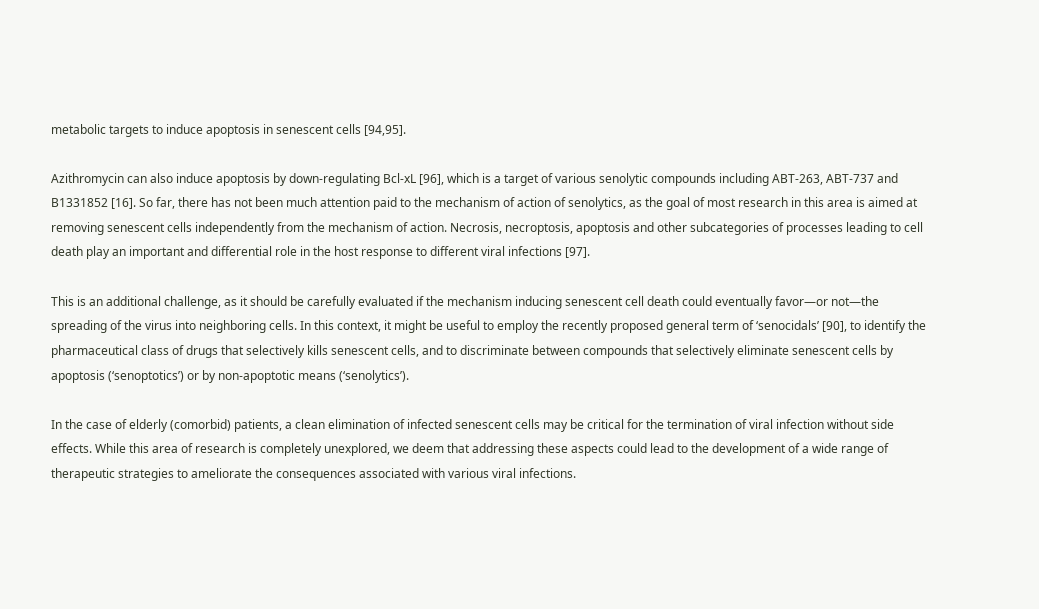metabolic targets to induce apoptosis in senescent cells [94,95].

Azithromycin can also induce apoptosis by down-regulating Bcl-xL [96], which is a target of various senolytic compounds including ABT-263, ABT-737 and B1331852 [16]. So far, there has not been much attention paid to the mechanism of action of senolytics, as the goal of most research in this area is aimed at removing senescent cells independently from the mechanism of action. Necrosis, necroptosis, apoptosis and other subcategories of processes leading to cell death play an important and differential role in the host response to different viral infections [97].

This is an additional challenge, as it should be carefully evaluated if the mechanism inducing senescent cell death could eventually favor—or not—the spreading of the virus into neighboring cells. In this context, it might be useful to employ the recently proposed general term of ‘senocidals’ [90], to identify the pharmaceutical class of drugs that selectively kills senescent cells, and to discriminate between compounds that selectively eliminate senescent cells by apoptosis (‘senoptotics’) or by non-apoptotic means (‘senolytics’).

In the case of elderly (comorbid) patients, a clean elimination of infected senescent cells may be critical for the termination of viral infection without side effects. While this area of research is completely unexplored, we deem that addressing these aspects could lead to the development of a wide range of therapeutic strategies to ameliorate the consequences associated with various viral infections.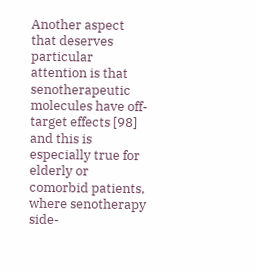Another aspect that deserves particular attention is that senotherapeutic molecules have off-target effects [98] and this is especially true for elderly or comorbid patients, where senotherapy side-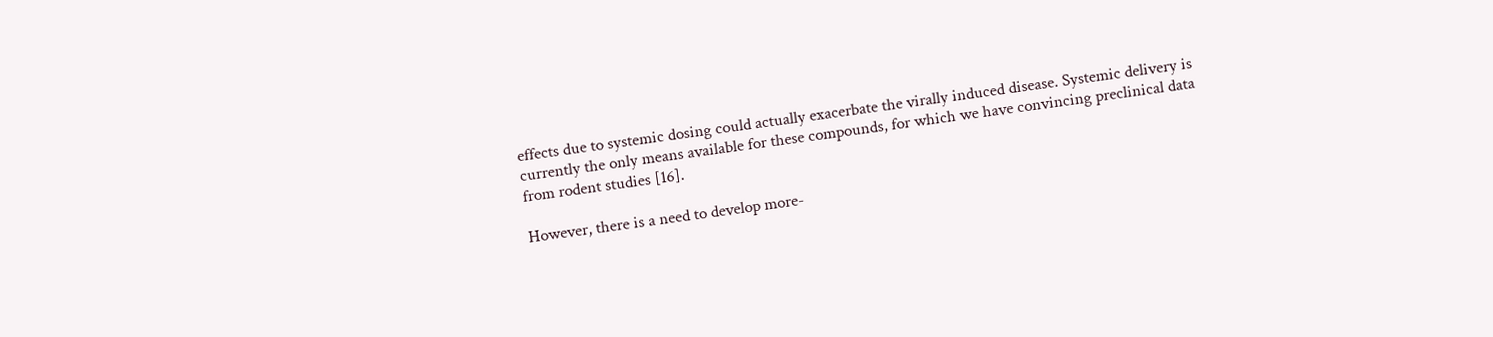effects due to systemic dosing could actually exacerbate the virally induced disease. Systemic delivery is currently the only means available for these compounds, for which we have convincing preclinical data from rodent studies [16].

However, there is a need to develop more-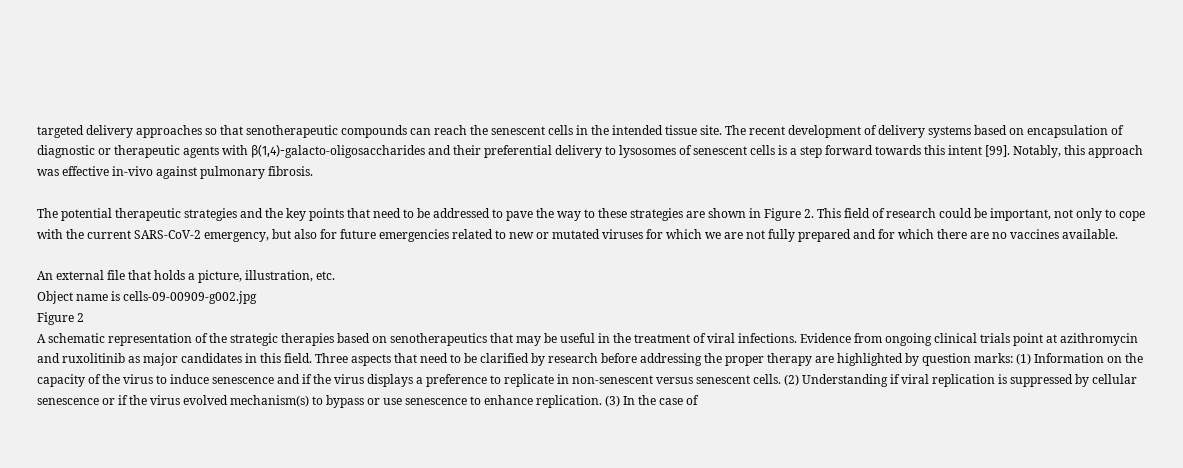targeted delivery approaches so that senotherapeutic compounds can reach the senescent cells in the intended tissue site. The recent development of delivery systems based on encapsulation of diagnostic or therapeutic agents with β(1,4)-galacto-oligosaccharides and their preferential delivery to lysosomes of senescent cells is a step forward towards this intent [99]. Notably, this approach was effective in-vivo against pulmonary fibrosis.

The potential therapeutic strategies and the key points that need to be addressed to pave the way to these strategies are shown in Figure 2. This field of research could be important, not only to cope with the current SARS-CoV-2 emergency, but also for future emergencies related to new or mutated viruses for which we are not fully prepared and for which there are no vaccines available.

An external file that holds a picture, illustration, etc.
Object name is cells-09-00909-g002.jpg
Figure 2
A schematic representation of the strategic therapies based on senotherapeutics that may be useful in the treatment of viral infections. Evidence from ongoing clinical trials point at azithromycin and ruxolitinib as major candidates in this field. Three aspects that need to be clarified by research before addressing the proper therapy are highlighted by question marks: (1) Information on the capacity of the virus to induce senescence and if the virus displays a preference to replicate in non-senescent versus senescent cells. (2) Understanding if viral replication is suppressed by cellular senescence or if the virus evolved mechanism(s) to bypass or use senescence to enhance replication. (3) In the case of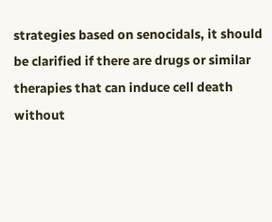strategies based on senocidals, it should be clarified if there are drugs or similar therapies that can induce cell death without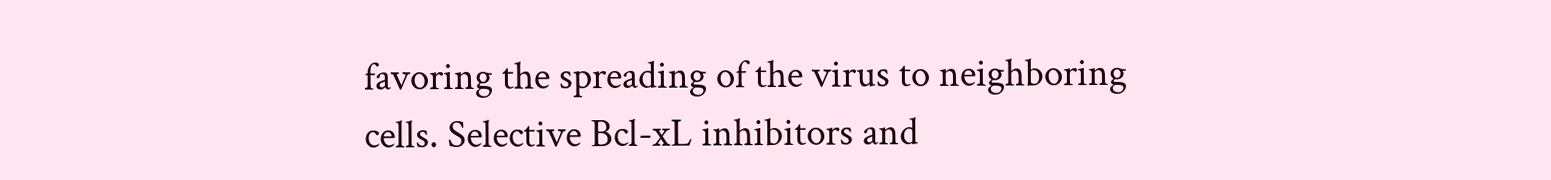favoring the spreading of the virus to neighboring cells. Selective Bcl-xL inhibitors and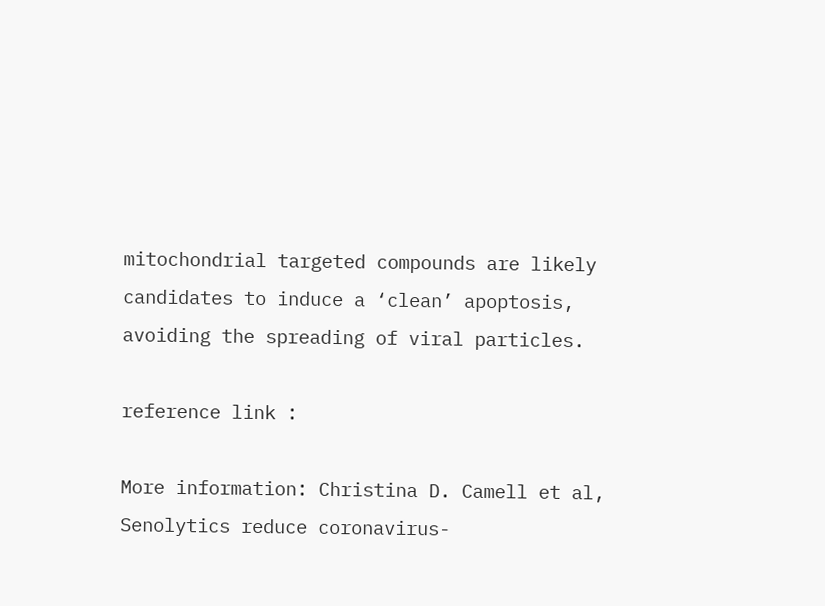mitochondrial targeted compounds are likely candidates to induce a ‘clean’ apoptosis, avoiding the spreading of viral particles.

reference link :

More information: Christina D. Camell et al, Senolytics reduce coronavirus-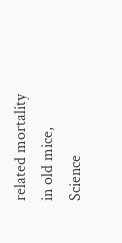related mortality in old mice, Science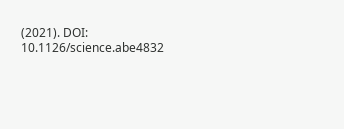(2021). DOI: 10.1126/science.abe4832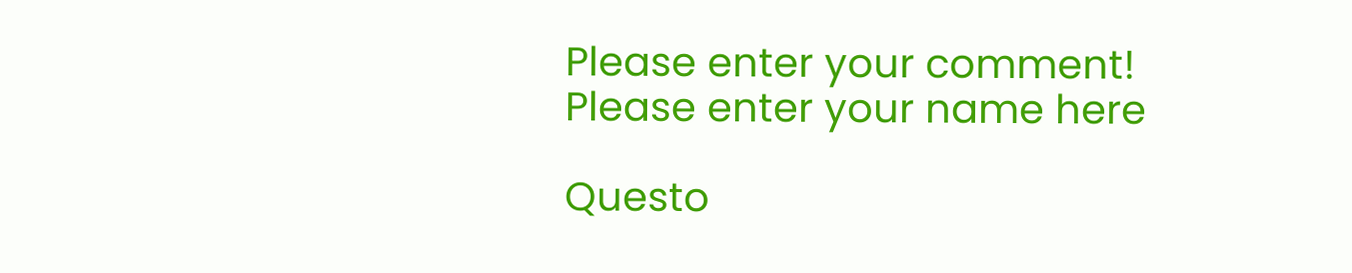Please enter your comment!
Please enter your name here

Questo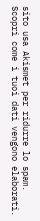sito usa Akismet per ridurre lo spam. Scopri come i tuoi dati vengono elaborati.